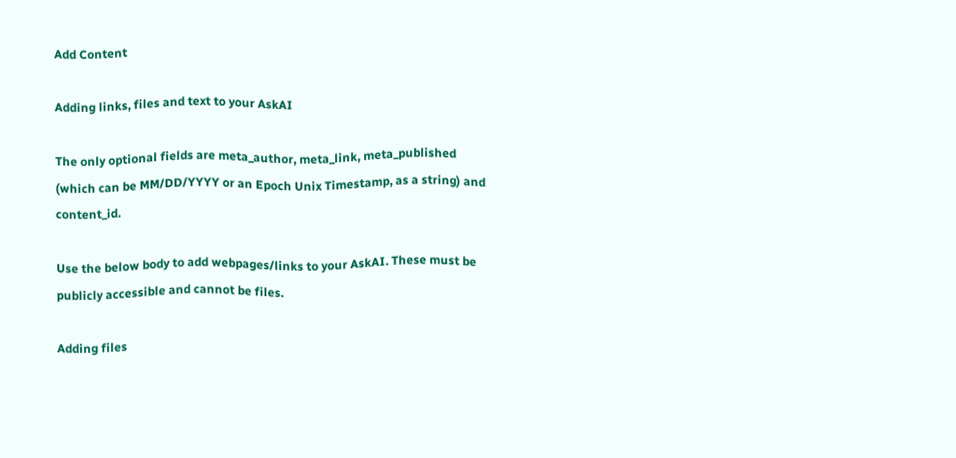Add Content

Adding links, files and text to your AskAI

The only optional fields are meta_author, meta_link, meta_published (which can be MM/DD/YYYY or an Epoch Unix Timestamp, as a string) and content_id.

Use the below body to add webpages/links to your AskAI. These must be publicly accessible and cannot be files.

Adding files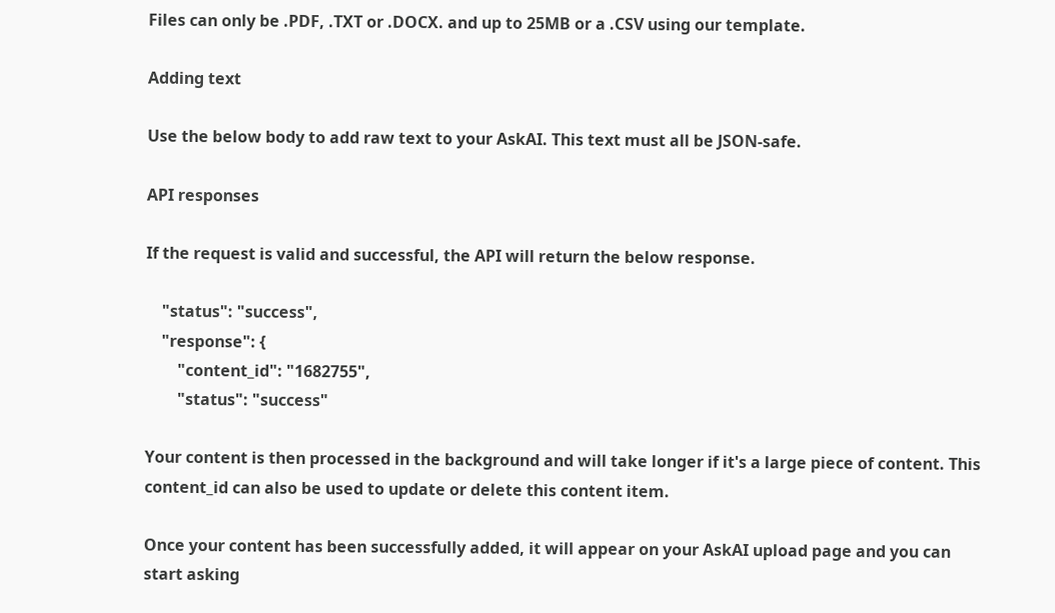Files can only be .PDF, .TXT or .DOCX. and up to 25MB or a .CSV using our template.

Adding text

Use the below body to add raw text to your AskAI. This text must all be JSON-safe.

API responses

If the request is valid and successful, the API will return the below response.

    "status": "success",
    "response": {
        "content_id": "1682755",
        "status": "success"

Your content is then processed in the background and will take longer if it's a large piece of content. This content_id can also be used to update or delete this content item.

Once your content has been successfully added, it will appear on your AskAI upload page and you can start asking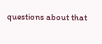questions about that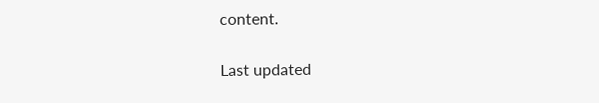content.

Last updated